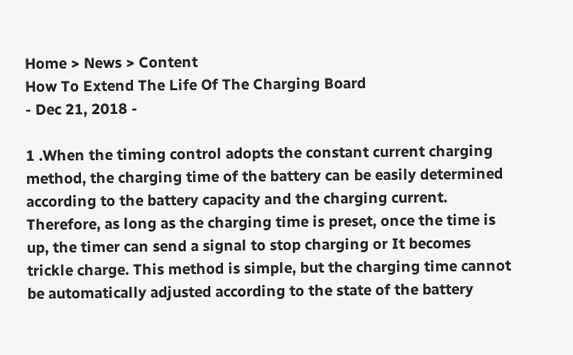Home > News > Content
How To Extend The Life Of The Charging Board
- Dec 21, 2018 -

1 .When the timing control adopts the constant current charging method, the charging time of the battery can be easily determined according to the battery capacity and the charging current. Therefore, as long as the charging time is preset, once the time is up, the timer can send a signal to stop charging or It becomes trickle charge. This method is simple, but the charging time cannot be automatically adjusted according to the state of the battery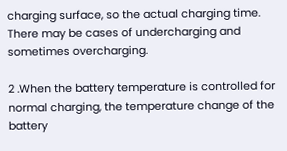charging surface, so the actual charging time. There may be cases of undercharging and sometimes overcharging.

2 .When the battery temperature is controlled for normal charging, the temperature change of the battery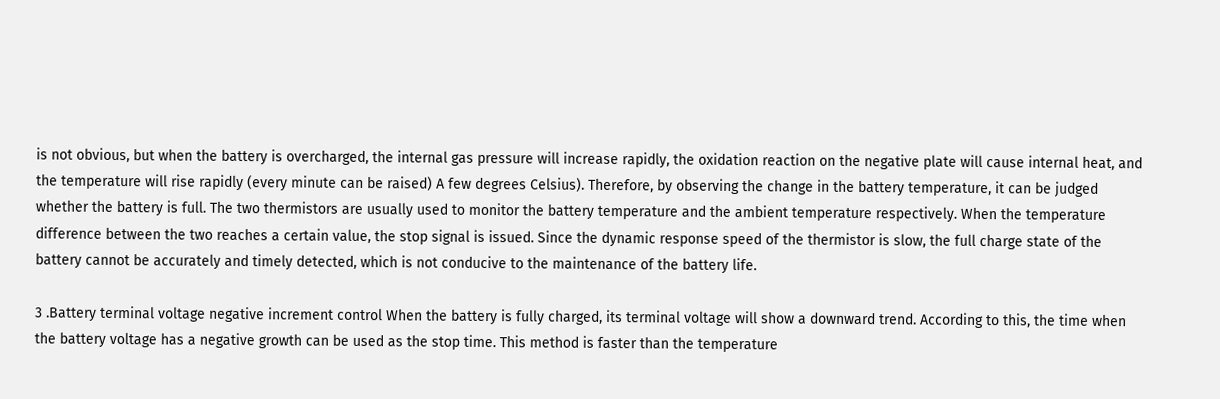is not obvious, but when the battery is overcharged, the internal gas pressure will increase rapidly, the oxidation reaction on the negative plate will cause internal heat, and the temperature will rise rapidly (every minute can be raised) A few degrees Celsius). Therefore, by observing the change in the battery temperature, it can be judged whether the battery is full. The two thermistors are usually used to monitor the battery temperature and the ambient temperature respectively. When the temperature difference between the two reaches a certain value, the stop signal is issued. Since the dynamic response speed of the thermistor is slow, the full charge state of the battery cannot be accurately and timely detected, which is not conducive to the maintenance of the battery life.

3 .Battery terminal voltage negative increment control When the battery is fully charged, its terminal voltage will show a downward trend. According to this, the time when the battery voltage has a negative growth can be used as the stop time. This method is faster than the temperature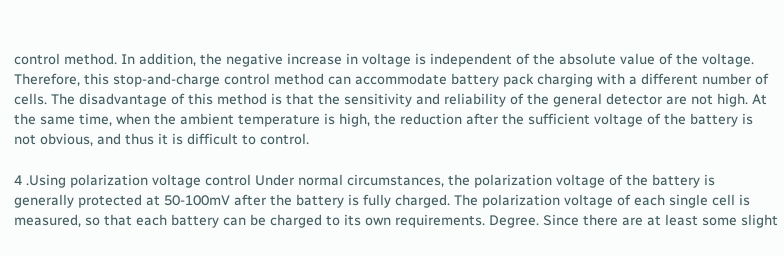control method. In addition, the negative increase in voltage is independent of the absolute value of the voltage. Therefore, this stop-and-charge control method can accommodate battery pack charging with a different number of cells. The disadvantage of this method is that the sensitivity and reliability of the general detector are not high. At the same time, when the ambient temperature is high, the reduction after the sufficient voltage of the battery is not obvious, and thus it is difficult to control.

4 .Using polarization voltage control Under normal circumstances, the polarization voltage of the battery is generally protected at 50-100mV after the battery is fully charged. The polarization voltage of each single cell is measured, so that each battery can be charged to its own requirements. Degree. Since there are at least some slight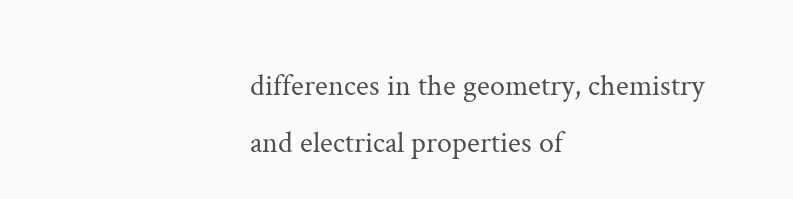differences in the geometry, chemistry and electrical properties of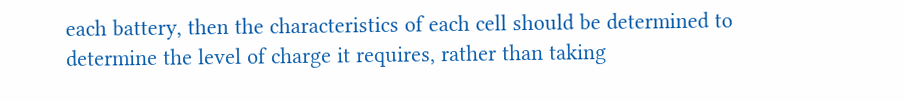each battery, then the characteristics of each cell should be determined to determine the level of charge it requires, rather than taking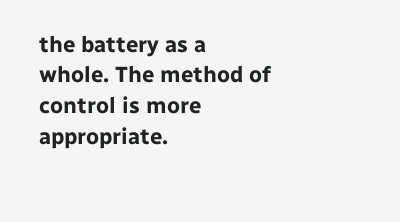the battery as a whole. The method of control is more appropriate.